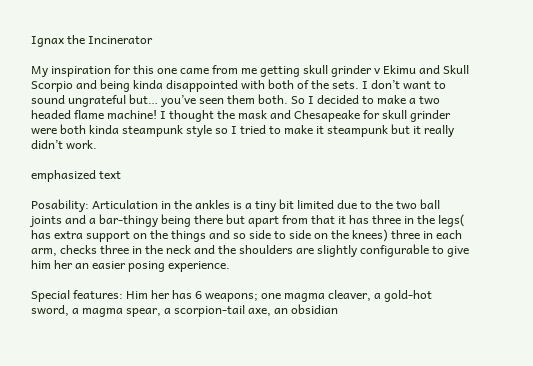Ignax the Incinerator

My inspiration for this one came from me getting skull grinder v Ekimu and Skull Scorpio and being kinda disappointed with both of the sets. I don’t want to sound ungrateful but… you’ve seen them both. So I decided to make a two headed flame machine! I thought the mask and Chesapeake for skull grinder were both kinda steampunk style so I tried to make it steampunk but it really didn’t work.

emphasized text

Posability: Articulation in the ankles is a tiny bit limited due to the two ball joints and a bar-thingy being there but apart from that it has three in the legs( has extra support on the things and so side to side on the knees) three in each arm, checks three in the neck and the shoulders are slightly configurable to give him her an easier posing experience.

Special features: Him her has 6 weapons; one magma cleaver, a gold-hot sword, a magma spear, a scorpion-tail axe, an obsidian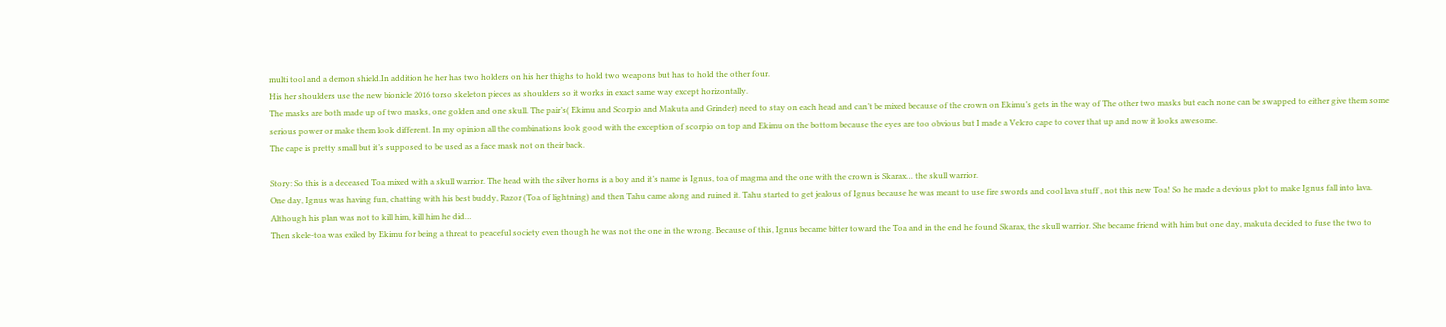multi tool and a demon shield.In addition he her has two holders on his her thighs to hold two weapons but has to hold the other four.
His her shoulders use the new bionicle 2016 torso skeleton pieces as shoulders so it works in exact same way except horizontally.
The masks are both made up of two masks, one golden and one skull. The pair’s( Ekimu and Scorpio and Makuta and Grinder) need to stay on each head and can’t be mixed because of the crown on Ekimu’s gets in the way of The other two masks but each none can be swapped to either give them some serious power or make them look different. In my opinion all the combinations look good with the exception of scorpio on top and Ekimu on the bottom because the eyes are too obvious but I made a Velcro cape to cover that up and now it looks awesome.
The cape is pretty small but it’s supposed to be used as a face mask not on their back.

Story: So this is a deceased Toa mixed with a skull warrior. The head with the silver horns is a boy and it’s name is Ignus, toa of magma and the one with the crown is Skarax… the skull warrior.
One day, Ignus was having fun, chatting with his best buddy, Razor (Toa of lightning) and then Tahu came along and ruined it. Tahu started to get jealous of Ignus because he was meant to use fire swords and cool lava stuff , not this new Toa! So he made a devious plot to make Ignus fall into lava. Although his plan was not to kill him, kill him he did…
Then skele-toa was exiled by Ekimu for being a threat to peaceful society even though he was not the one in the wrong. Because of this, Ignus became bitter toward the Toa and in the end he found Skarax, the skull warrior. She became friend with him but one day, makuta decided to fuse the two to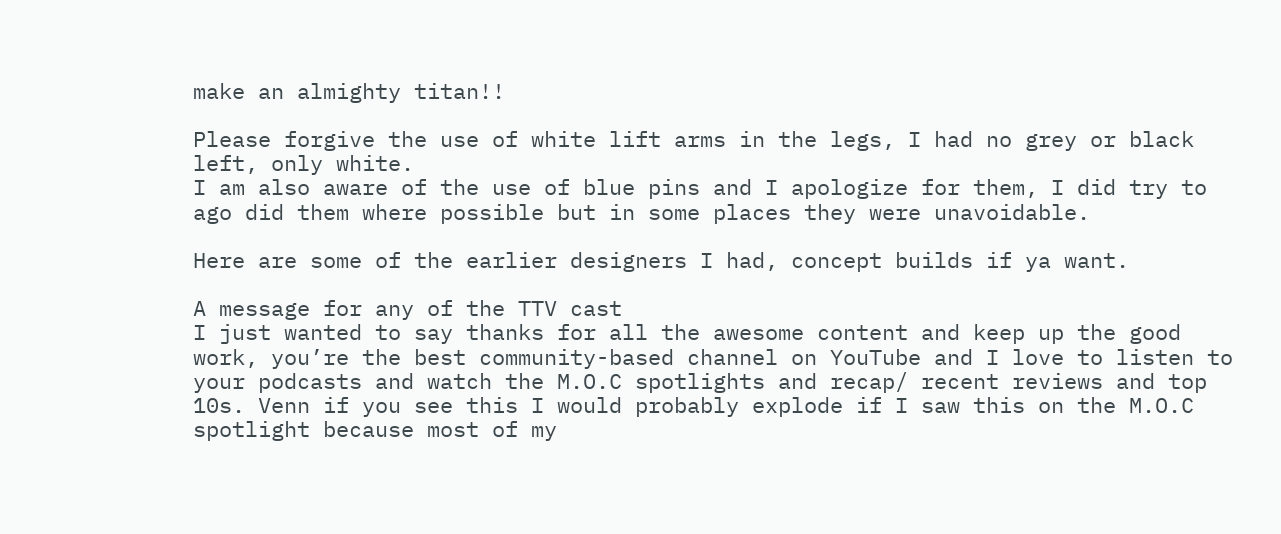make an almighty titan!!

Please forgive the use of white lift arms in the legs, I had no grey or black left, only white.
I am also aware of the use of blue pins and I apologize for them, I did try to ago did them where possible but in some places they were unavoidable.

Here are some of the earlier designers I had, concept builds if ya want.

A message for any of the TTV cast
I just wanted to say thanks for all the awesome content and keep up the good work, you’re the best community-based channel on YouTube and I love to listen to your podcasts and watch the M.O.C spotlights and recap/ recent reviews and top 10s. Venn if you see this I would probably explode if I saw this on the M.O.C spotlight because most of my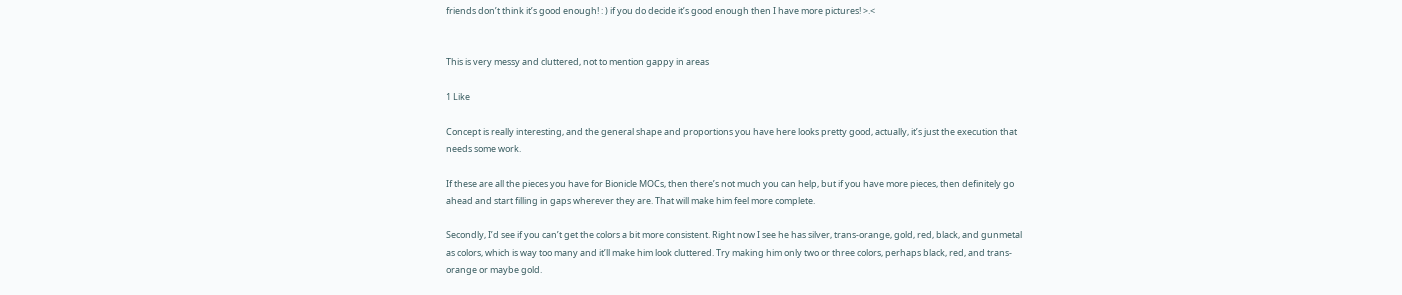friends don’t think it’s good enough! : ) if you do decide it’s good enough then I have more pictures! >.<


This is very messy and cluttered, not to mention gappy in areas

1 Like

Concept is really interesting, and the general shape and proportions you have here looks pretty good, actually, it’s just the execution that needs some work.

If these are all the pieces you have for Bionicle MOCs, then there’s not much you can help, but if you have more pieces, then definitely go ahead and start filling in gaps wherever they are. That will make him feel more complete.

Secondly, I’d see if you can’t get the colors a bit more consistent. Right now I see he has silver, trans-orange, gold, red, black, and gunmetal as colors, which is way too many and it’ll make him look cluttered. Try making him only two or three colors, perhaps black, red, and trans-orange or maybe gold.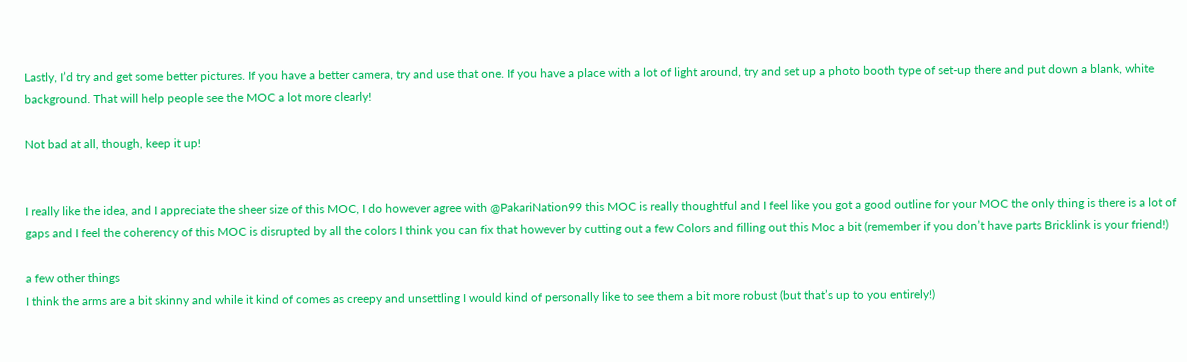Lastly, I’d try and get some better pictures. If you have a better camera, try and use that one. If you have a place with a lot of light around, try and set up a photo booth type of set-up there and put down a blank, white background. That will help people see the MOC a lot more clearly!

Not bad at all, though, keep it up!


I really like the idea, and I appreciate the sheer size of this MOC, I do however agree with @PakariNation99 this MOC is really thoughtful and I feel like you got a good outline for your MOC the only thing is there is a lot of gaps and I feel the coherency of this MOC is disrupted by all the colors I think you can fix that however by cutting out a few Colors and filling out this Moc a bit (remember if you don’t have parts Bricklink is your friend!)

a few other things
I think the arms are a bit skinny and while it kind of comes as creepy and unsettling I would kind of personally like to see them a bit more robust (but that’s up to you entirely!)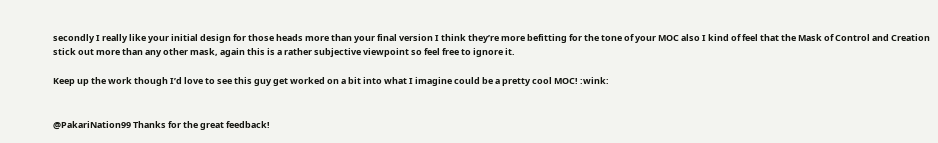secondly I really like your initial design for those heads more than your final version I think they’re more befitting for the tone of your MOC also I kind of feel that the Mask of Control and Creation stick out more than any other mask, again this is a rather subjective viewpoint so feel free to ignore it.

Keep up the work though I’d love to see this guy get worked on a bit into what I imagine could be a pretty cool MOC! :wink:


@PakariNation99 Thanks for the great feedback!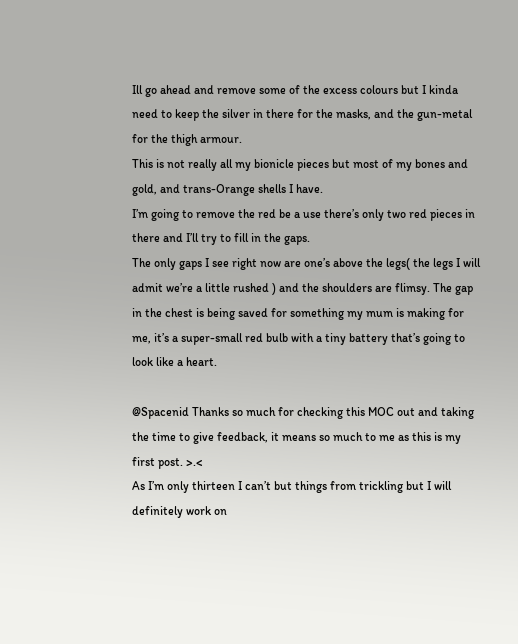Ill go ahead and remove some of the excess colours but I kinda need to keep the silver in there for the masks, and the gun-metal for the thigh armour.
This is not really all my bionicle pieces but most of my bones and gold, and trans-Orange shells I have.
I’m going to remove the red be a use there’s only two red pieces in there and I’ll try to fill in the gaps.
The only gaps I see right now are one’s above the legs( the legs I will admit we’re a little rushed ) and the shoulders are flimsy. The gap in the chest is being saved for something my mum is making for me, it’s a super-small red bulb with a tiny battery that’s going to look like a heart.

@Spacenid Thanks so much for checking this MOC out and taking the time to give feedback, it means so much to me as this is my first post. >.<
As I’m only thirteen I can’t but things from trickling but I will definitely work on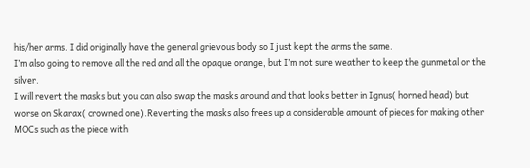his/her arms. I did originally have the general grievous body so I just kept the arms the same.
I’m also going to remove all the red and all the opaque orange, but I’m not sure weather to keep the gunmetal or the silver.
I will revert the masks but you can also swap the masks around and that looks better in Ignus( horned head) but worse on Skarax( crowned one).Reverting the masks also frees up a considerable amount of pieces for making other MOCs such as the piece with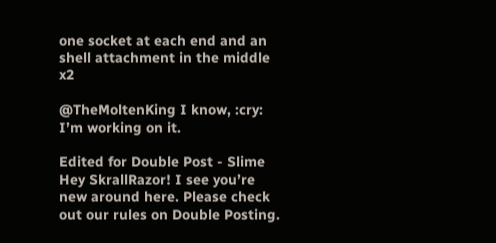one socket at each end and an shell attachment in the middle x2

@TheMoltenKing I know, :cry: I’m working on it.

Edited for Double Post - Slime
Hey SkrallRazor! I see you’re new around here. Please check out our rules on Double Posting.